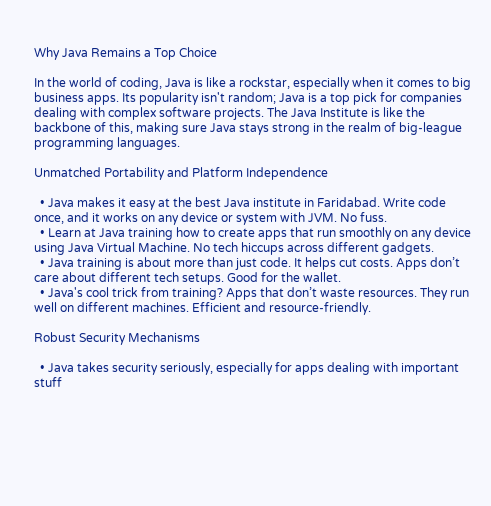Why Java Remains a Top Choice

In the world of coding, Java is like a rockstar, especially when it comes to big business apps. Its popularity isn't random; Java is a top pick for companies dealing with complex software projects. The Java Institute is like the backbone of this, making sure Java stays strong in the realm of big-league programming languages.

Unmatched Portability and Platform Independence

  • Java makes it easy at the best Java institute in Faridabad. Write code once, and it works on any device or system with JVM. No fuss.
  • Learn at Java training how to create apps that run smoothly on any device using Java Virtual Machine. No tech hiccups across different gadgets.
  • Java training is about more than just code. It helps cut costs. Apps don’t care about different tech setups. Good for the wallet.
  • Java's cool trick from training? Apps that don’t waste resources. They run well on different machines. Efficient and resource-friendly.

Robust Security Mechanisms

  • Java takes security seriously, especially for apps dealing with important stuff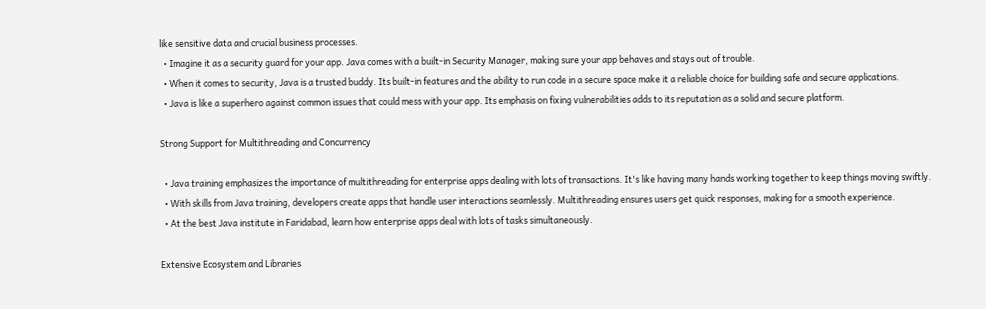like sensitive data and crucial business processes.
  • Imagine it as a security guard for your app. Java comes with a built-in Security Manager, making sure your app behaves and stays out of trouble.
  • When it comes to security, Java is a trusted buddy. Its built-in features and the ability to run code in a secure space make it a reliable choice for building safe and secure applications.
  • Java is like a superhero against common issues that could mess with your app. Its emphasis on fixing vulnerabilities adds to its reputation as a solid and secure platform.

Strong Support for Multithreading and Concurrency

  • Java training emphasizes the importance of multithreading for enterprise apps dealing with lots of transactions. It's like having many hands working together to keep things moving swiftly.
  • With skills from Java training, developers create apps that handle user interactions seamlessly. Multithreading ensures users get quick responses, making for a smooth experience.
  • At the best Java institute in Faridabad, learn how enterprise apps deal with lots of tasks simultaneously.

Extensive Ecosystem and Libraries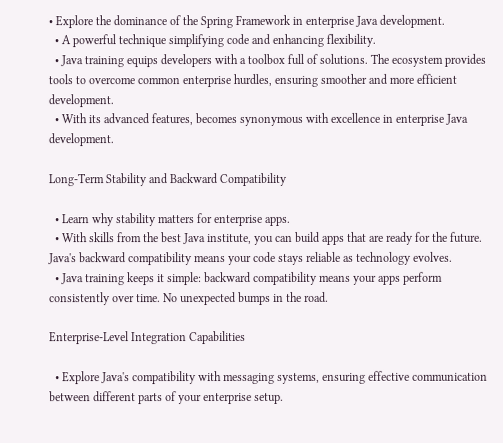• Explore the dominance of the Spring Framework in enterprise Java development.
  • A powerful technique simplifying code and enhancing flexibility.
  • Java training equips developers with a toolbox full of solutions. The ecosystem provides tools to overcome common enterprise hurdles, ensuring smoother and more efficient development.
  • With its advanced features, becomes synonymous with excellence in enterprise Java development.

Long-Term Stability and Backward Compatibility

  • Learn why stability matters for enterprise apps.
  • With skills from the best Java institute, you can build apps that are ready for the future. Java's backward compatibility means your code stays reliable as technology evolves.
  • Java training keeps it simple: backward compatibility means your apps perform consistently over time. No unexpected bumps in the road.

Enterprise-Level Integration Capabilities

  • Explore Java's compatibility with messaging systems, ensuring effective communication between different parts of your enterprise setup.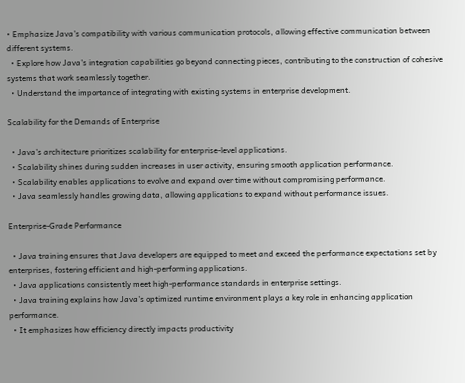• Emphasize Java's compatibility with various communication protocols, allowing effective communication between different systems.
  • Explore how Java's integration capabilities go beyond connecting pieces, contributing to the construction of cohesive systems that work seamlessly together.
  • Understand the importance of integrating with existing systems in enterprise development.

Scalability for the Demands of Enterprise

  • Java's architecture prioritizes scalability for enterprise-level applications.
  • Scalability shines during sudden increases in user activity, ensuring smooth application performance.
  • Scalability enables applications to evolve and expand over time without compromising performance.
  • Java seamlessly handles growing data, allowing applications to expand without performance issues.

Enterprise-Grade Performance

  • Java training ensures that Java developers are equipped to meet and exceed the performance expectations set by enterprises, fostering efficient and high-performing applications.
  • Java applications consistently meet high-performance standards in enterprise settings.
  • Java training explains how Java's optimized runtime environment plays a key role in enhancing application performance.
  • It emphasizes how efficiency directly impacts productivity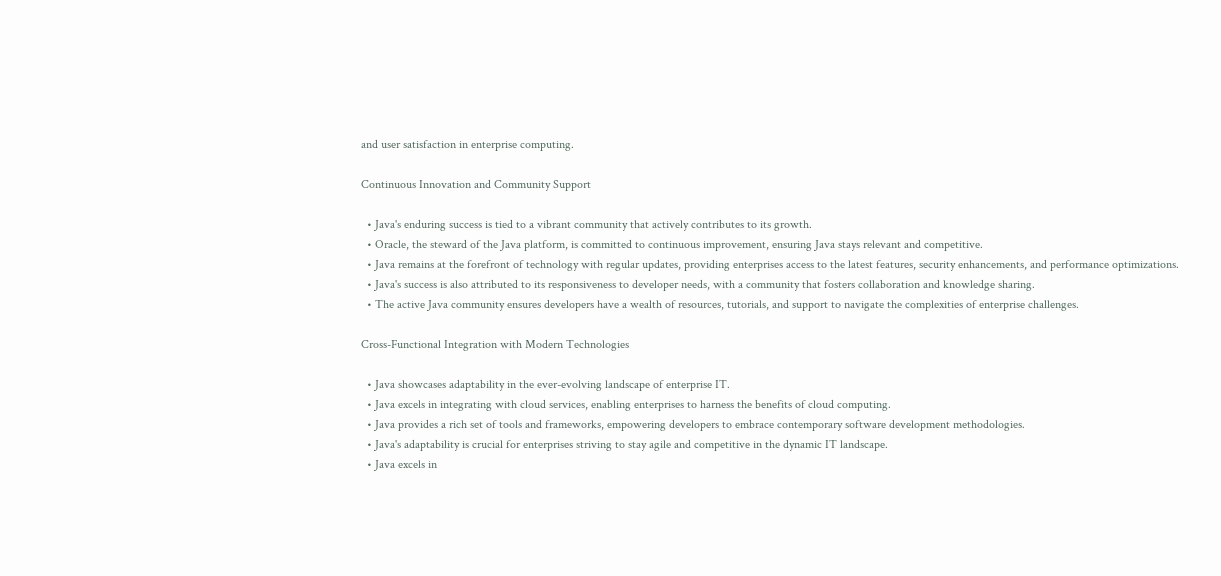and user satisfaction in enterprise computing.

Continuous Innovation and Community Support

  • Java's enduring success is tied to a vibrant community that actively contributes to its growth.
  • Oracle, the steward of the Java platform, is committed to continuous improvement, ensuring Java stays relevant and competitive.
  • Java remains at the forefront of technology with regular updates, providing enterprises access to the latest features, security enhancements, and performance optimizations.
  • Java's success is also attributed to its responsiveness to developer needs, with a community that fosters collaboration and knowledge sharing.
  • The active Java community ensures developers have a wealth of resources, tutorials, and support to navigate the complexities of enterprise challenges.

Cross-Functional Integration with Modern Technologies

  • Java showcases adaptability in the ever-evolving landscape of enterprise IT.
  • Java excels in integrating with cloud services, enabling enterprises to harness the benefits of cloud computing.
  • Java provides a rich set of tools and frameworks, empowering developers to embrace contemporary software development methodologies.
  • Java's adaptability is crucial for enterprises striving to stay agile and competitive in the dynamic IT landscape.
  • Java excels in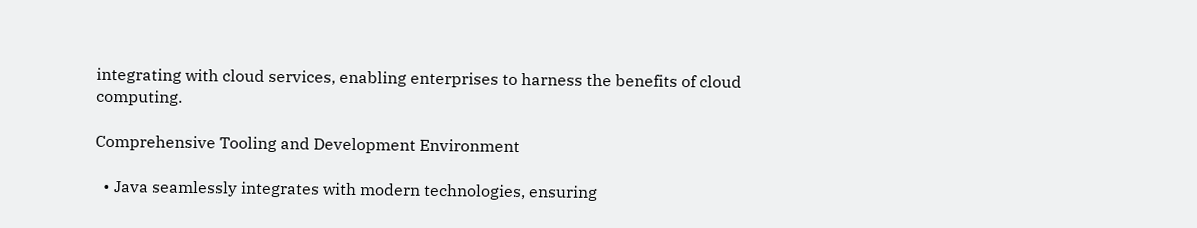integrating with cloud services, enabling enterprises to harness the benefits of cloud computing.

Comprehensive Tooling and Development Environment

  • Java seamlessly integrates with modern technologies, ensuring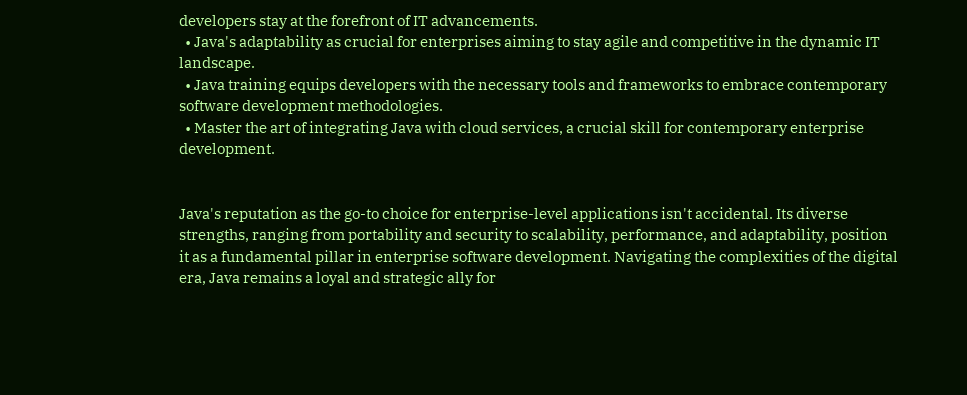developers stay at the forefront of IT advancements.
  • Java's adaptability as crucial for enterprises aiming to stay agile and competitive in the dynamic IT landscape.
  • Java training equips developers with the necessary tools and frameworks to embrace contemporary software development methodologies.
  • Master the art of integrating Java with cloud services, a crucial skill for contemporary enterprise development.


Java's reputation as the go-to choice for enterprise-level applications isn't accidental. Its diverse strengths, ranging from portability and security to scalability, performance, and adaptability, position it as a fundamental pillar in enterprise software development. Navigating the complexities of the digital era, Java remains a loyal and strategic ally for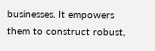businesses. It empowers them to construct robust,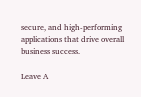secure, and high-performing applications that drive overall business success.

Leave A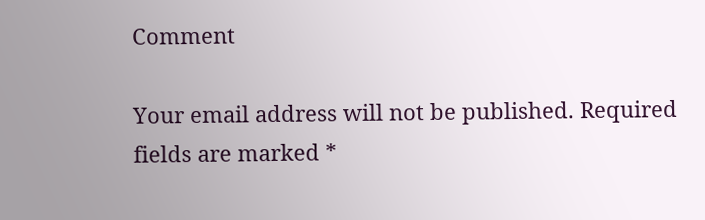Comment

Your email address will not be published. Required fields are marked *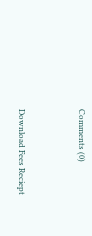Comments (0)


Download Fees Reciept